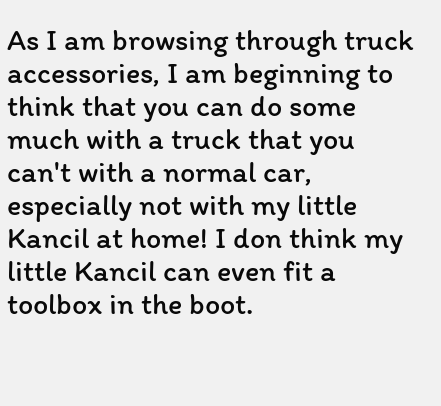As I am browsing through truck accessories, I am beginning to think that you can do some much with a truck that you can't with a normal car, especially not with my little Kancil at home! I don think my little Kancil can even fit a toolbox in the boot.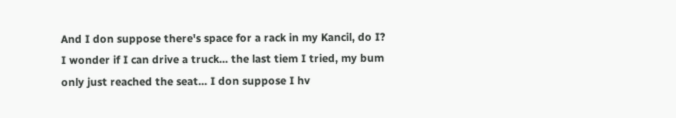And I don suppose there's space for a rack in my Kancil, do I? I wonder if I can drive a truck... the last tiem I tried, my bum only just reached the seat... I don suppose I hv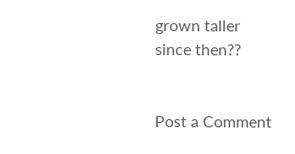grown taller since then??


Post a Comment